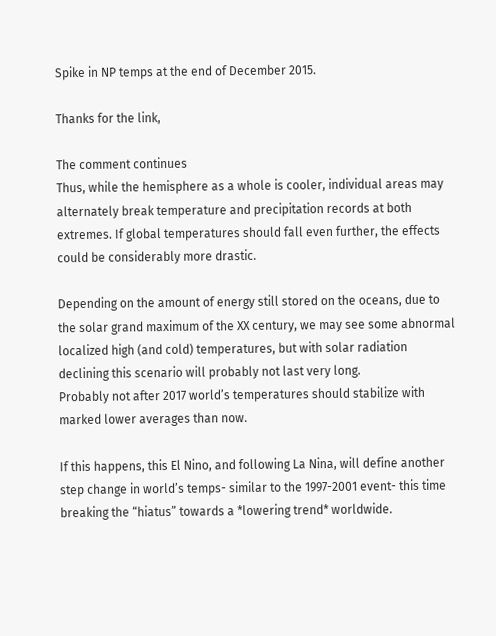Spike in NP temps at the end of December 2015.

Thanks for the link,

The comment continues
Thus, while the hemisphere as a whole is cooler, individual areas may alternately break temperature and precipitation records at both extremes. If global temperatures should fall even further, the effects could be considerably more drastic.

Depending on the amount of energy still stored on the oceans, due to the solar grand maximum of the XX century, we may see some abnormal localized high (and cold) temperatures, but with solar radiation declining this scenario will probably not last very long.
Probably not after 2017 world’s temperatures should stabilize with marked lower averages than now.

If this happens, this El Nino, and following La Nina, will define another step change in world’s temps- similar to the 1997-2001 event- this time breaking the “hiatus” towards a *lowering trend* worldwide.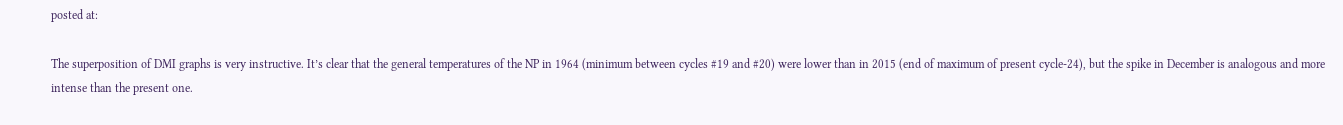posted at:

The superposition of DMI graphs is very instructive. It’s clear that the general temperatures of the NP in 1964 (minimum between cycles #19 and #20) were lower than in 2015 (end of maximum of present cycle-24), but the spike in December is analogous and more intense than the present one.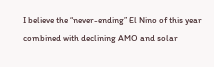I believe the “never-ending” El Nino of this year combined with declining AMO and solar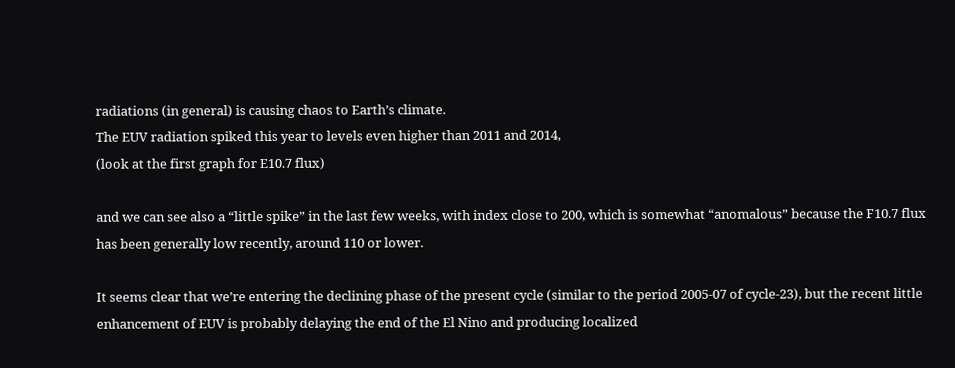radiations (in general) is causing chaos to Earth’s climate.
The EUV radiation spiked this year to levels even higher than 2011 and 2014,
(look at the first graph for E10.7 flux)

and we can see also a “little spike” in the last few weeks, with index close to 200, which is somewhat “anomalous” because the F10.7 flux has been generally low recently, around 110 or lower.

It seems clear that we’re entering the declining phase of the present cycle (similar to the period 2005-07 of cycle-23), but the recent little enhancement of EUV is probably delaying the end of the El Nino and producing localized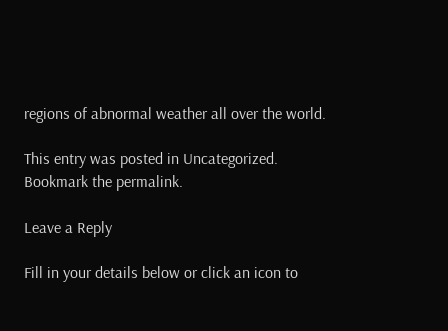regions of abnormal weather all over the world.

This entry was posted in Uncategorized. Bookmark the permalink.

Leave a Reply

Fill in your details below or click an icon to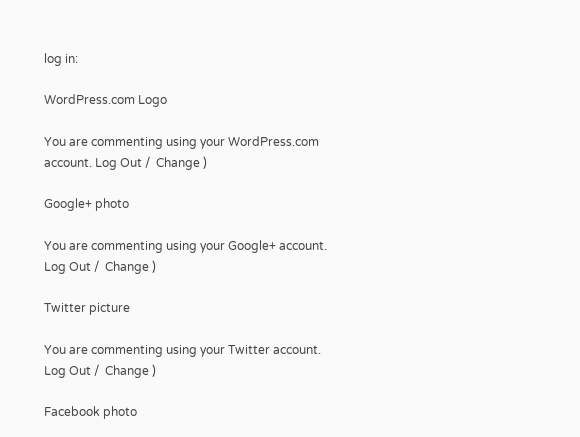log in:

WordPress.com Logo

You are commenting using your WordPress.com account. Log Out /  Change )

Google+ photo

You are commenting using your Google+ account. Log Out /  Change )

Twitter picture

You are commenting using your Twitter account. Log Out /  Change )

Facebook photo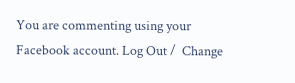You are commenting using your Facebook account. Log Out /  Change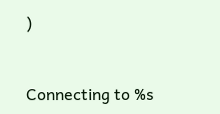)


Connecting to %s